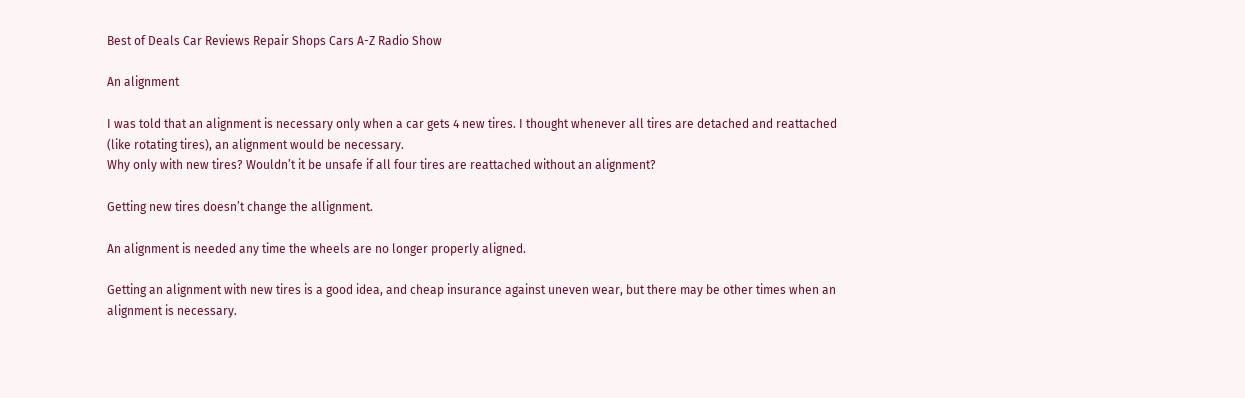Best of Deals Car Reviews Repair Shops Cars A-Z Radio Show

An alignment

I was told that an alignment is necessary only when a car gets 4 new tires. I thought whenever all tires are detached and reattached (like rotating tires), an alignment would be necessary.
Why only with new tires? Wouldn’t it be unsafe if all four tires are reattached without an alignment?

Getting new tires doesn’t change the allignment.

An alignment is needed any time the wheels are no longer properly aligned.

Getting an alignment with new tires is a good idea, and cheap insurance against uneven wear, but there may be other times when an alignment is necessary.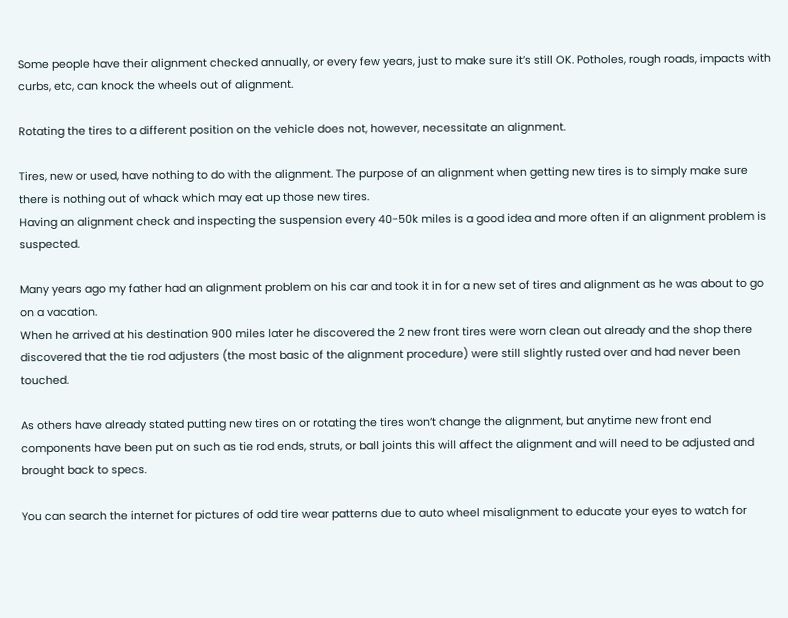Some people have their alignment checked annually, or every few years, just to make sure it’s still OK. Potholes, rough roads, impacts with curbs, etc, can knock the wheels out of alignment.

Rotating the tires to a different position on the vehicle does not, however, necessitate an alignment.

Tires, new or used, have nothing to do with the alignment. The purpose of an alignment when getting new tires is to simply make sure there is nothing out of whack which may eat up those new tires.
Having an alignment check and inspecting the suspension every 40-50k miles is a good idea and more often if an alignment problem is suspected.

Many years ago my father had an alignment problem on his car and took it in for a new set of tires and alignment as he was about to go on a vacation.
When he arrived at his destination 900 miles later he discovered the 2 new front tires were worn clean out already and the shop there discovered that the tie rod adjusters (the most basic of the alignment procedure) were still slightly rusted over and had never been touched.

As others have already stated putting new tires on or rotating the tires won’t change the alignment, but anytime new front end components have been put on such as tie rod ends, struts, or ball joints this will affect the alignment and will need to be adjusted and brought back to specs.

You can search the internet for pictures of odd tire wear patterns due to auto wheel misalignment to educate your eyes to watch for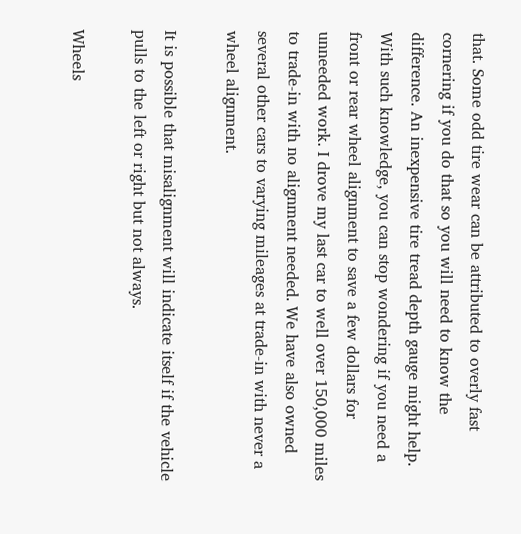that. Some odd tire wear can be attributed to overly fast cornering if you do that so you will need to know the difference. An inexpensive tire tread depth gauge might help. With such knowledge, you can stop wondering if you need a front or rear wheel alignment to save a few dollars for unneeded work. I drove my last car to well over 150,000 miles to trade-in with no alignment needed. We have also owned several other cars to varying mileages at trade-in with never a wheel alignment.

It is possible that misalignment will indicate itself if the vehicle pulls to the left or right but not always.

Wheels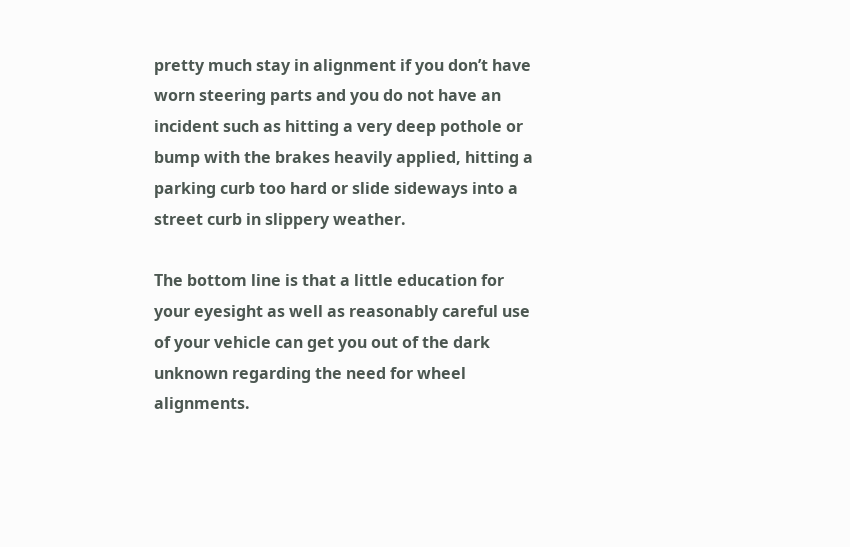pretty much stay in alignment if you don’t have worn steering parts and you do not have an incident such as hitting a very deep pothole or bump with the brakes heavily applied, hitting a parking curb too hard or slide sideways into a street curb in slippery weather.

The bottom line is that a little education for your eyesight as well as reasonably careful use of your vehicle can get you out of the dark unknown regarding the need for wheel alignments.